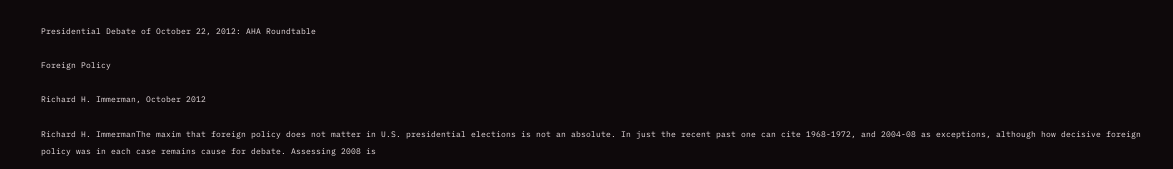Presidential Debate of October 22, 2012: AHA Roundtable

Foreign Policy

Richard H. Immerman, October 2012

Richard H. ImmermanThe maxim that foreign policy does not matter in U.S. presidential elections is not an absolute. In just the recent past one can cite 1968-1972, and 2004-08 as exceptions, although how decisive foreign policy was in each case remains cause for debate. Assessing 2008 is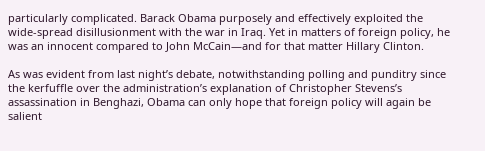particularly complicated. Barack Obama purposely and effectively exploited the wide-spread disillusionment with the war in Iraq. Yet in matters of foreign policy, he was an innocent compared to John McCain—and for that matter Hillary Clinton.

As was evident from last night’s debate, notwithstanding polling and punditry since the kerfuffle over the administration’s explanation of Christopher Stevens’s assassination in Benghazi, Obama can only hope that foreign policy will again be salient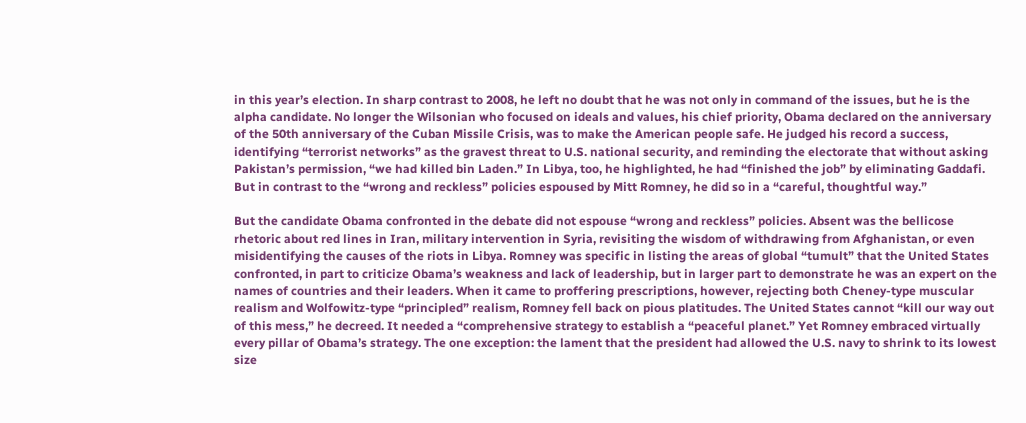in this year’s election. In sharp contrast to 2008, he left no doubt that he was not only in command of the issues, but he is the alpha candidate. No longer the Wilsonian who focused on ideals and values, his chief priority, Obama declared on the anniversary of the 50th anniversary of the Cuban Missile Crisis, was to make the American people safe. He judged his record a success, identifying “terrorist networks” as the gravest threat to U.S. national security, and reminding the electorate that without asking Pakistan’s permission, “we had killed bin Laden.” In Libya, too, he highlighted, he had “finished the job” by eliminating Gaddafi. But in contrast to the “wrong and reckless” policies espoused by Mitt Romney, he did so in a “careful, thoughtful way.”

But the candidate Obama confronted in the debate did not espouse “wrong and reckless” policies. Absent was the bellicose rhetoric about red lines in Iran, military intervention in Syria, revisiting the wisdom of withdrawing from Afghanistan, or even misidentifying the causes of the riots in Libya. Romney was specific in listing the areas of global “tumult” that the United States confronted, in part to criticize Obama’s weakness and lack of leadership, but in larger part to demonstrate he was an expert on the names of countries and their leaders. When it came to proffering prescriptions, however, rejecting both Cheney-type muscular realism and Wolfowitz-type “principled” realism, Romney fell back on pious platitudes. The United States cannot “kill our way out of this mess,” he decreed. It needed a “comprehensive strategy to establish a “peaceful planet.” Yet Romney embraced virtually every pillar of Obama’s strategy. The one exception: the lament that the president had allowed the U.S. navy to shrink to its lowest size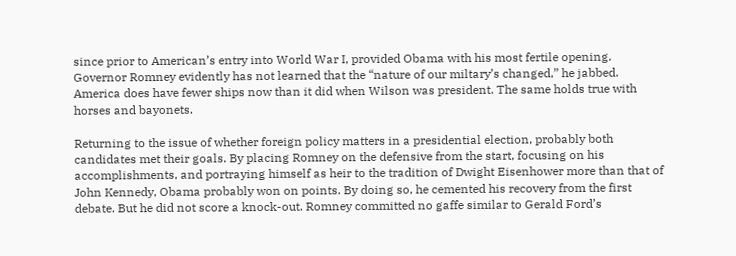since prior to American’s entry into World War I, provided Obama with his most fertile opening. Governor Romney evidently has not learned that the “nature of our miltary’s changed,” he jabbed. America does have fewer ships now than it did when Wilson was president. The same holds true with horses and bayonets.

Returning to the issue of whether foreign policy matters in a presidential election, probably both candidates met their goals. By placing Romney on the defensive from the start, focusing on his accomplishments, and portraying himself as heir to the tradition of Dwight Eisenhower more than that of John Kennedy, Obama probably won on points. By doing so, he cemented his recovery from the first debate. But he did not score a knock-out. Romney committed no gaffe similar to Gerald Ford’s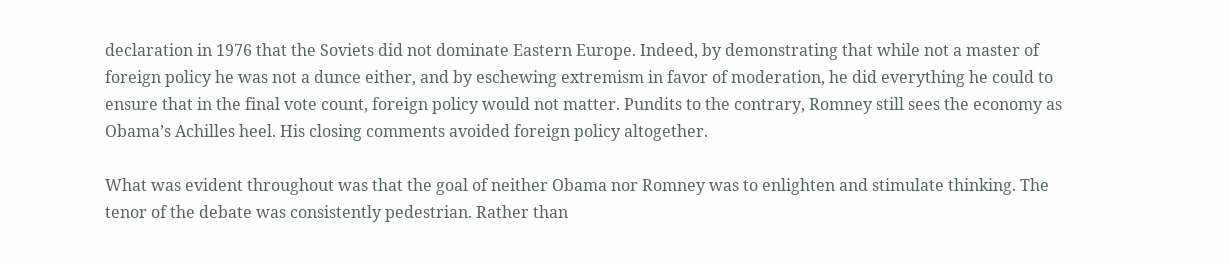declaration in 1976 that the Soviets did not dominate Eastern Europe. Indeed, by demonstrating that while not a master of foreign policy he was not a dunce either, and by eschewing extremism in favor of moderation, he did everything he could to ensure that in the final vote count, foreign policy would not matter. Pundits to the contrary, Romney still sees the economy as Obama’s Achilles heel. His closing comments avoided foreign policy altogether.

What was evident throughout was that the goal of neither Obama nor Romney was to enlighten and stimulate thinking. The tenor of the debate was consistently pedestrian. Rather than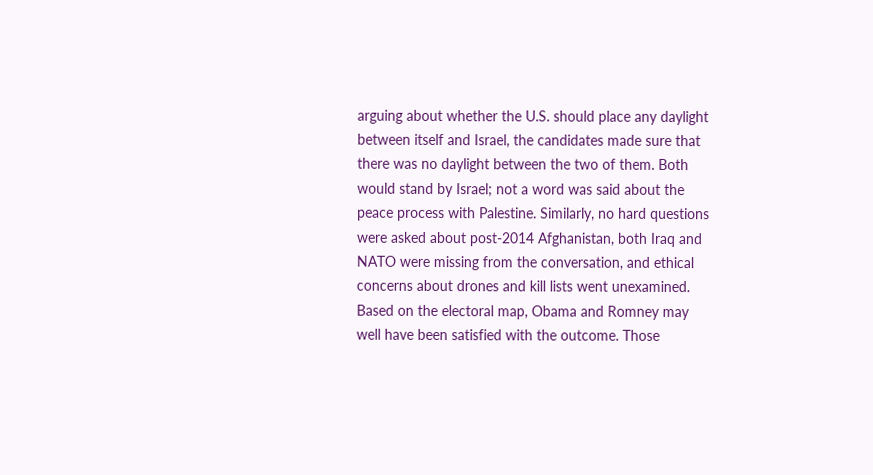arguing about whether the U.S. should place any daylight between itself and Israel, the candidates made sure that there was no daylight between the two of them. Both would stand by Israel; not a word was said about the peace process with Palestine. Similarly, no hard questions were asked about post-2014 Afghanistan, both Iraq and NATO were missing from the conversation, and ethical concerns about drones and kill lists went unexamined. Based on the electoral map, Obama and Romney may well have been satisfied with the outcome. Those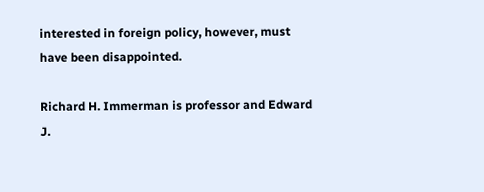interested in foreign policy, however, must have been disappointed.

Richard H. Immerman is professor and Edward J.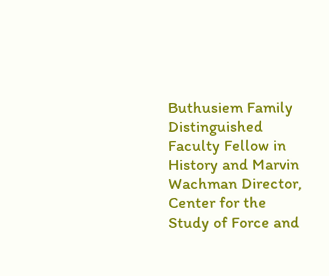Buthusiem Family Distinguished Faculty Fellow in History and Marvin Wachman Director, Center for the Study of Force and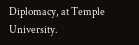Diplomacy, at Temple University.